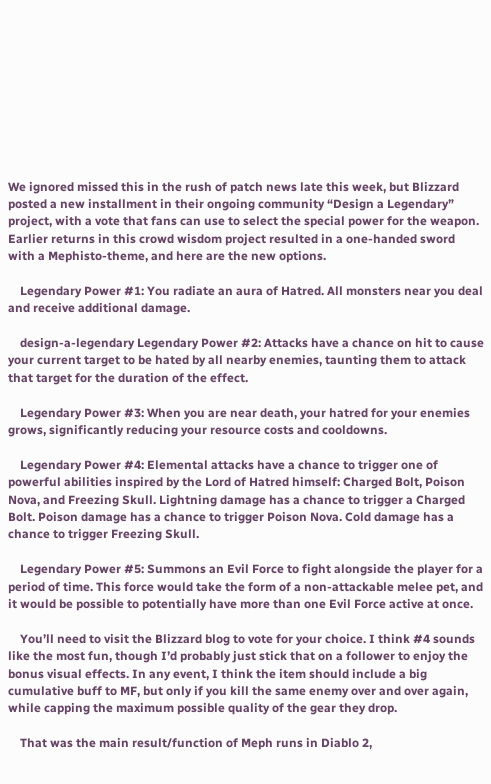We ignored missed this in the rush of patch news late this week, but Blizzard posted a new installment in their ongoing community “Design a Legendary” project, with a vote that fans can use to select the special power for the weapon. Earlier returns in this crowd wisdom project resulted in a one-handed sword with a Mephisto-theme, and here are the new options.

    Legendary Power #1: You radiate an aura of Hatred. All monsters near you deal and receive additional damage.

    design-a-legendary Legendary Power #2: Attacks have a chance on hit to cause your current target to be hated by all nearby enemies, taunting them to attack that target for the duration of the effect.

    Legendary Power #3: When you are near death, your hatred for your enemies grows, significantly reducing your resource costs and cooldowns.

    Legendary Power #4: Elemental attacks have a chance to trigger one of powerful abilities inspired by the Lord of Hatred himself: Charged Bolt, Poison Nova, and Freezing Skull. Lightning damage has a chance to trigger a Charged Bolt. Poison damage has a chance to trigger Poison Nova. Cold damage has a chance to trigger Freezing Skull.

    Legendary Power #5: Summons an Evil Force to fight alongside the player for a period of time. This force would take the form of a non-attackable melee pet, and it would be possible to potentially have more than one Evil Force active at once.

    You’ll need to visit the Blizzard blog to vote for your choice. I think #4 sounds like the most fun, though I’d probably just stick that on a follower to enjoy the bonus visual effects. In any event, I think the item should include a big cumulative buff to MF, but only if you kill the same enemy over and over again, while capping the maximum possible quality of the gear they drop.

    That was the main result/function of Meph runs in Diablo 2,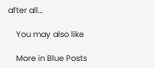after all…

    You may also like

    More in Blue Posts